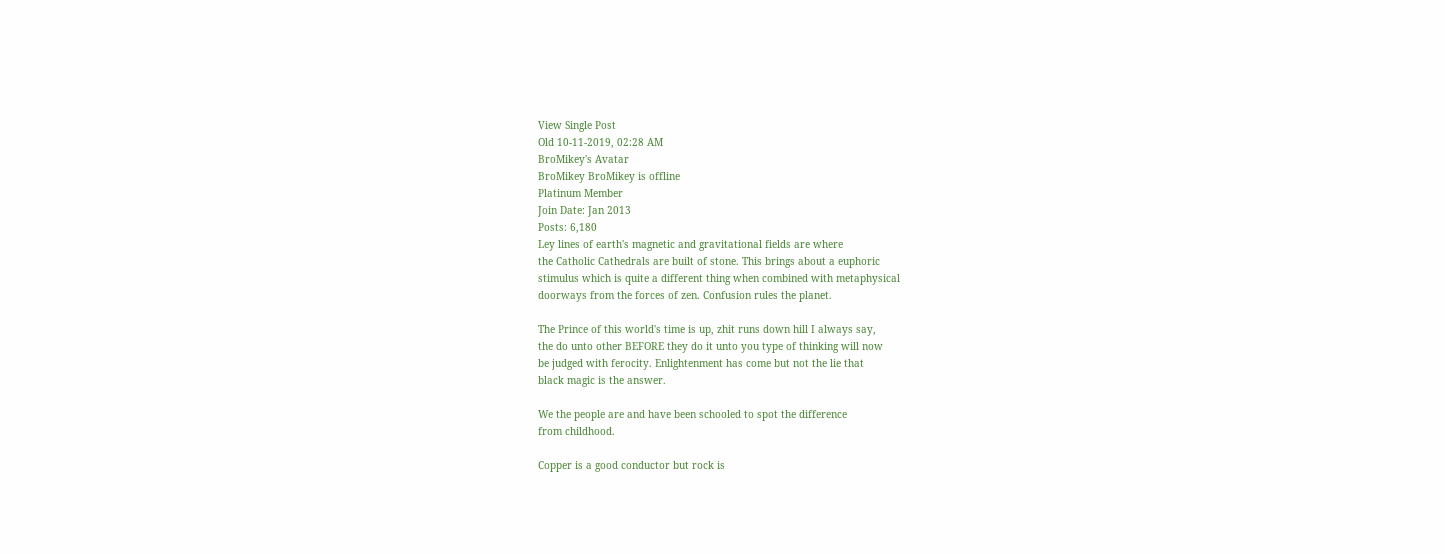View Single Post
Old 10-11-2019, 02:28 AM
BroMikey's Avatar
BroMikey BroMikey is offline
Platinum Member
Join Date: Jan 2013
Posts: 6,180
Ley lines of earth's magnetic and gravitational fields are where
the Catholic Cathedrals are built of stone. This brings about a euphoric
stimulus which is quite a different thing when combined with metaphysical
doorways from the forces of zen. Confusion rules the planet.

The Prince of this world's time is up, zhit runs down hill I always say,
the do unto other BEFORE they do it unto you type of thinking will now
be judged with ferocity. Enlightenment has come but not the lie that
black magic is the answer.

We the people are and have been schooled to spot the difference
from childhood.

Copper is a good conductor but rock is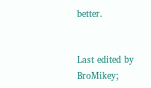better.


Last edited by BroMikey;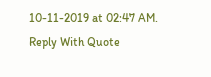10-11-2019 at 02:47 AM.
Reply With Quote